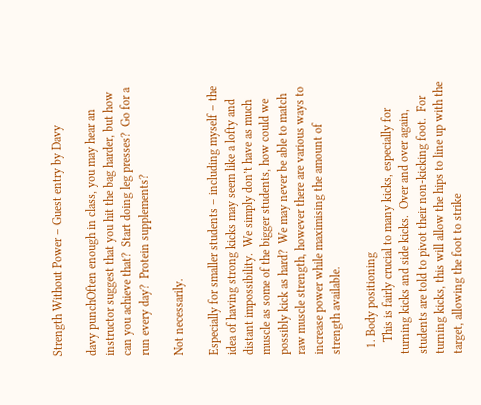Strength Without Power – Guest entry by Davy

davy punchOften enough in class, you may hear an instructor suggest that you hit the bag harder, but how can you achieve that?  Start doing leg presses?  Go for a run every day?  Protein supplements?

Not necessarily.

Especially for smaller students – including myself – the idea of having strong kicks may seem like a lofty and distant impossibility.  We simply don’t have as much muscle as some of the bigger students, how could we possibly kick as hard?  We may never be able to match raw muscle strength, however there are various ways to increase power while maximising the amount of strength available.

  1. Body positioning
    This is fairly crucial to many kicks, especially for turning kicks and side kicks.  Over and over again, students are told to pivot their non-kicking foot.  For turning kicks, this will allow the hips to line up with the target, allowing the foot to strike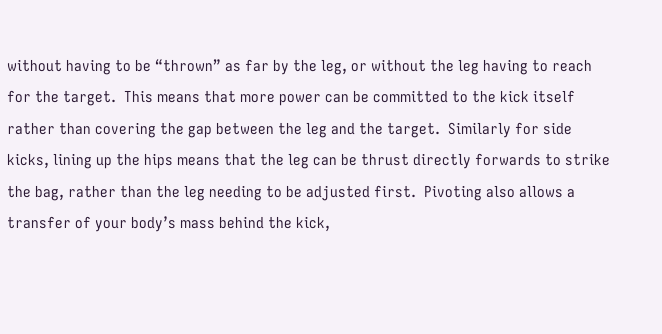without having to be “thrown” as far by the leg, or without the leg having to reach for the target.  This means that more power can be committed to the kick itself rather than covering the gap between the leg and the target.  Similarly for side kicks, lining up the hips means that the leg can be thrust directly forwards to strike the bag, rather than the leg needing to be adjusted first.  Pivoting also allows a transfer of your body’s mass behind the kick,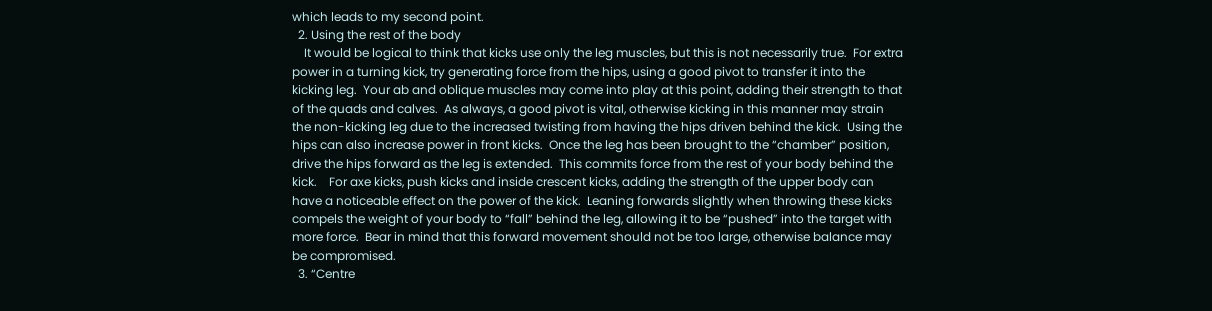which leads to my second point.
  2. Using the rest of the body
    It would be logical to think that kicks use only the leg muscles, but this is not necessarily true.  For extra power in a turning kick, try generating force from the hips, using a good pivot to transfer it into the kicking leg.  Your ab and oblique muscles may come into play at this point, adding their strength to that of the quads and calves.  As always, a good pivot is vital, otherwise kicking in this manner may strain the non-kicking leg due to the increased twisting from having the hips driven behind the kick.  Using the hips can also increase power in front kicks.  Once the leg has been brought to the “chamber” position, drive the hips forward as the leg is extended.  This commits force from the rest of your body behind the kick.    For axe kicks, push kicks and inside crescent kicks, adding the strength of the upper body can have a noticeable effect on the power of the kick.  Leaning forwards slightly when throwing these kicks compels the weight of your body to “fall” behind the leg, allowing it to be “pushed” into the target with more force.  Bear in mind that this forward movement should not be too large, otherwise balance may be compromised.
  3. “Centre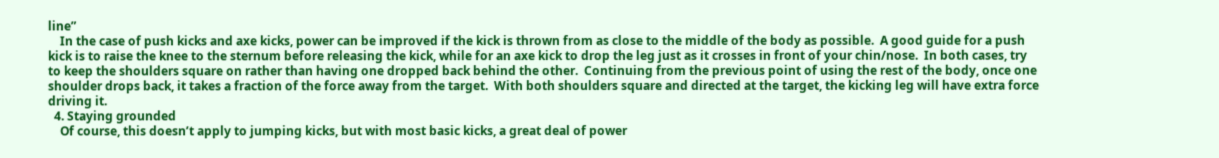line”
    In the case of push kicks and axe kicks, power can be improved if the kick is thrown from as close to the middle of the body as possible.  A good guide for a push kick is to raise the knee to the sternum before releasing the kick, while for an axe kick to drop the leg just as it crosses in front of your chin/nose.  In both cases, try to keep the shoulders square on rather than having one dropped back behind the other.  Continuing from the previous point of using the rest of the body, once one shoulder drops back, it takes a fraction of the force away from the target.  With both shoulders square and directed at the target, the kicking leg will have extra force driving it.
  4. Staying grounded
    Of course, this doesn’t apply to jumping kicks, but with most basic kicks, a great deal of power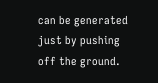can be generated just by pushing off the ground.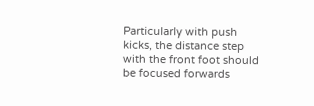Particularly with push kicks, the distance step with the front foot should be focused forwards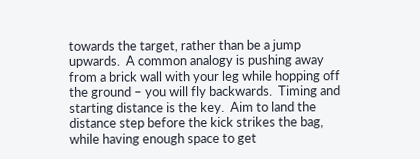towards the target, rather than be a jump upwards.  A common analogy is pushing away from a brick wall with your leg while hopping off the ground – you will fly backwards.  Timing and starting distance is the key.  Aim to land the distance step before the kick strikes the bag, while having enough space to get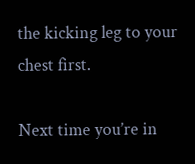the kicking leg to your chest first.

Next time you’re in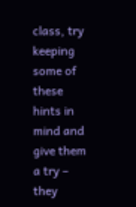class, try keeping some of these hints in mind and give them a try – they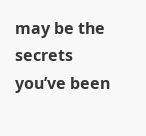may be the secrets you’ve been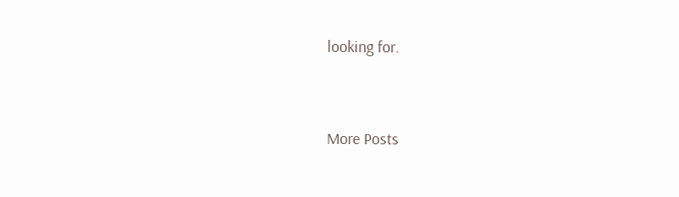looking for.


More Posts